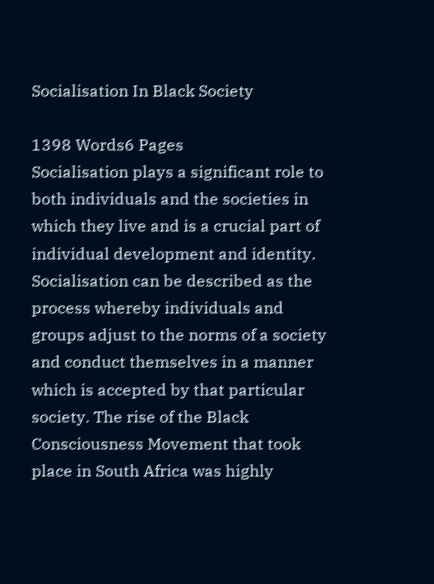Socialisation In Black Society

1398 Words6 Pages
Socialisation plays a significant role to both individuals and the societies in which they live and is a crucial part of individual development and identity. Socialisation can be described as the process whereby individuals and groups adjust to the norms of a society and conduct themselves in a manner which is accepted by that particular society. The rise of the Black Consciousness Movement that took place in South Africa was highly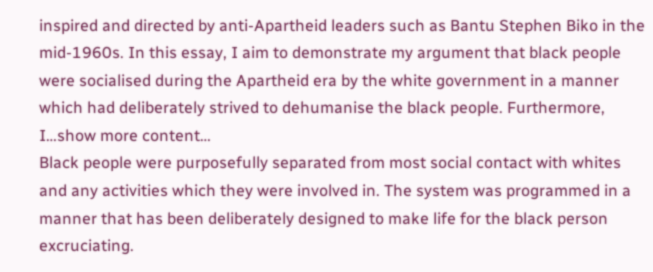inspired and directed by anti-Apartheid leaders such as Bantu Stephen Biko in the mid-1960s. In this essay, I aim to demonstrate my argument that black people were socialised during the Apartheid era by the white government in a manner which had deliberately strived to dehumanise the black people. Furthermore, I…show more content…
Black people were purposefully separated from most social contact with whites and any activities which they were involved in. The system was programmed in a manner that has been deliberately designed to make life for the black person excruciating.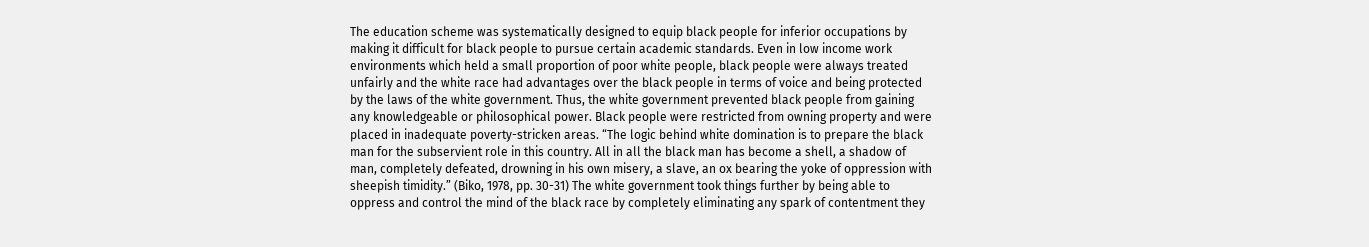The education scheme was systematically designed to equip black people for inferior occupations by making it difficult for black people to pursue certain academic standards. Even in low income work environments which held a small proportion of poor white people, black people were always treated unfairly and the white race had advantages over the black people in terms of voice and being protected by the laws of the white government. Thus, the white government prevented black people from gaining any knowledgeable or philosophical power. Black people were restricted from owning property and were placed in inadequate poverty-stricken areas. “The logic behind white domination is to prepare the black man for the subservient role in this country. All in all the black man has become a shell, a shadow of man, completely defeated, drowning in his own misery, a slave, an ox bearing the yoke of oppression with sheepish timidity.” (Biko, 1978, pp. 30-31) The white government took things further by being able to oppress and control the mind of the black race by completely eliminating any spark of contentment they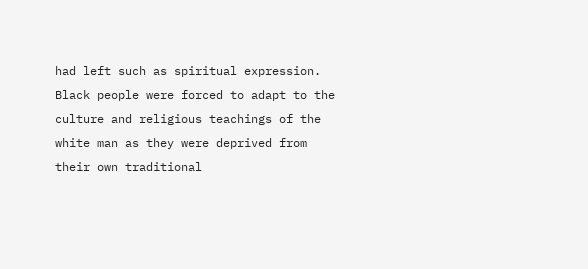had left such as spiritual expression. Black people were forced to adapt to the culture and religious teachings of the white man as they were deprived from their own traditional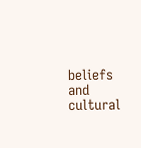beliefs and cultural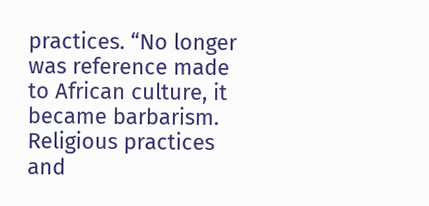practices. “No longer was reference made to African culture, it became barbarism. Religious practices and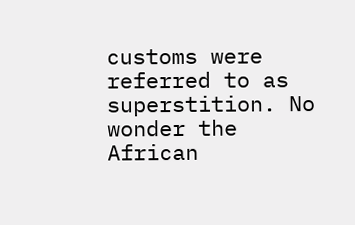customs were referred to as superstition. No wonder the African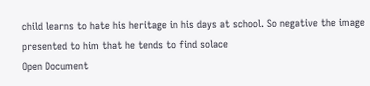child learns to hate his heritage in his days at school. So negative the image presented to him that he tends to find solace
Open Document